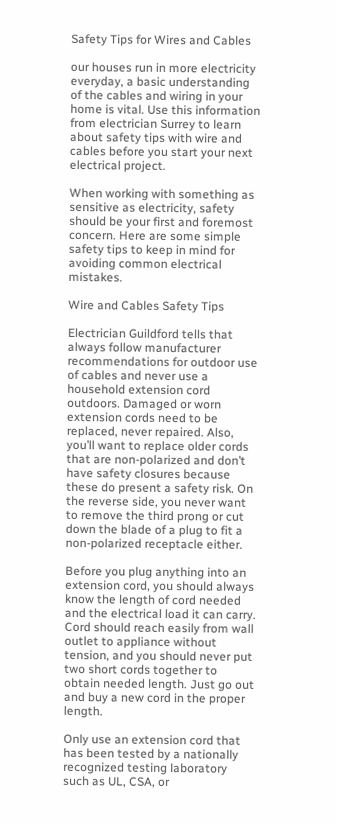Safety Tips for Wires and Cables

our houses run in more electricity everyday, a basic understanding of the cables and wiring in your home is vital. Use this information from electrician Surrey to learn about safety tips with wire and cables before you start your next electrical project.

When working with something as sensitive as electricity, safety should be your first and foremost concern. Here are some simple safety tips to keep in mind for avoiding common electrical mistakes.

Wire and Cables Safety Tips

Electrician Guildford tells that always follow manufacturer recommendations for outdoor use of cables and never use a household extension cord outdoors. Damaged or worn extension cords need to be replaced, never repaired. Also, you’ll want to replace older cords that are non-polarized and don’t have safety closures because these do present a safety risk. On the reverse side, you never want to remove the third prong or cut down the blade of a plug to fit a non-polarized receptacle either.

Before you plug anything into an extension cord, you should always know the length of cord needed and the electrical load it can carry. Cord should reach easily from wall outlet to appliance without tension, and you should never put two short cords together to obtain needed length. Just go out and buy a new cord in the proper length.

Only use an extension cord that has been tested by a nationally recognized testing laboratory such as UL, CSA, or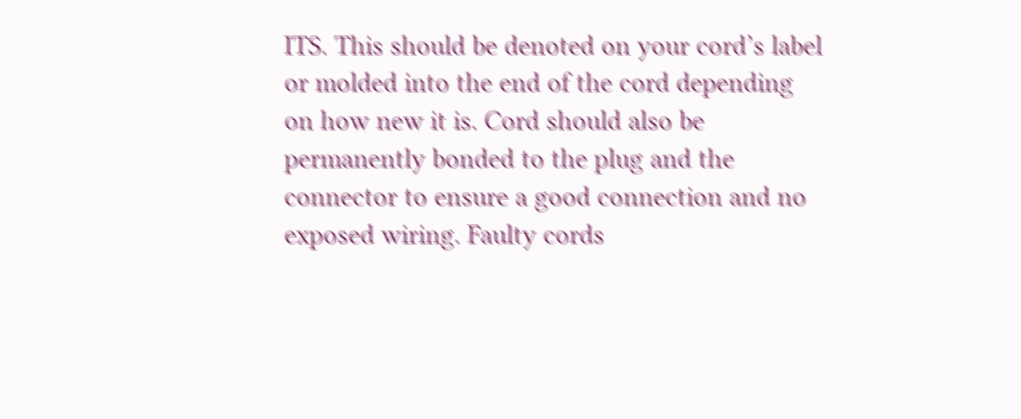ITS. This should be denoted on your cord’s label or molded into the end of the cord depending on how new it is. Cord should also be permanently bonded to the plug and the connector to ensure a good connection and no exposed wiring. Faulty cords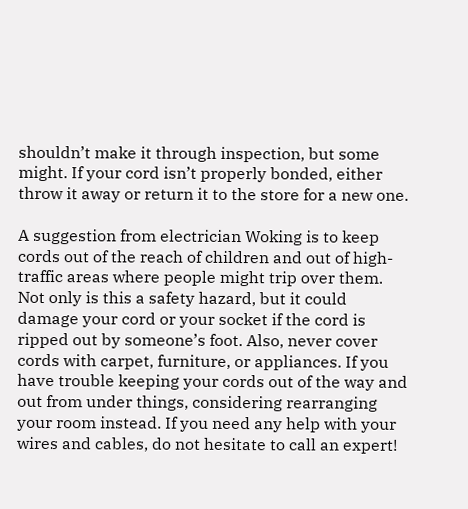shouldn’t make it through inspection, but some might. If your cord isn’t properly bonded, either throw it away or return it to the store for a new one.

A suggestion from electrician Woking is to keep cords out of the reach of children and out of high-traffic areas where people might trip over them. Not only is this a safety hazard, but it could damage your cord or your socket if the cord is ripped out by someone’s foot. Also, never cover cords with carpet, furniture, or appliances. If you have trouble keeping your cords out of the way and out from under things, considering rearranging your room instead. If you need any help with your wires and cables, do not hesitate to call an expert!